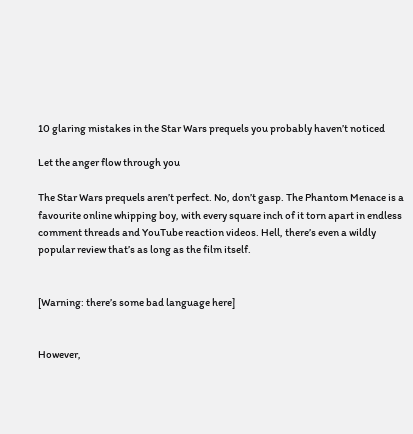10 glaring mistakes in the Star Wars prequels you probably haven’t noticed

Let the anger flow through you

The Star Wars prequels aren’t perfect. No, don’t gasp. The Phantom Menace is a favourite online whipping boy, with every square inch of it torn apart in endless comment threads and YouTube reaction videos. Hell, there’s even a wildly popular review that’s as long as the film itself.


[Warning: there’s some bad language here]


However,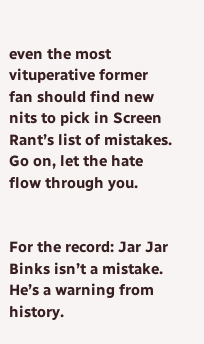even the most vituperative former fan should find new nits to pick in Screen Rant’s list of mistakes. Go on, let the hate flow through you.


For the record: Jar Jar Binks isn’t a mistake. He’s a warning from history.